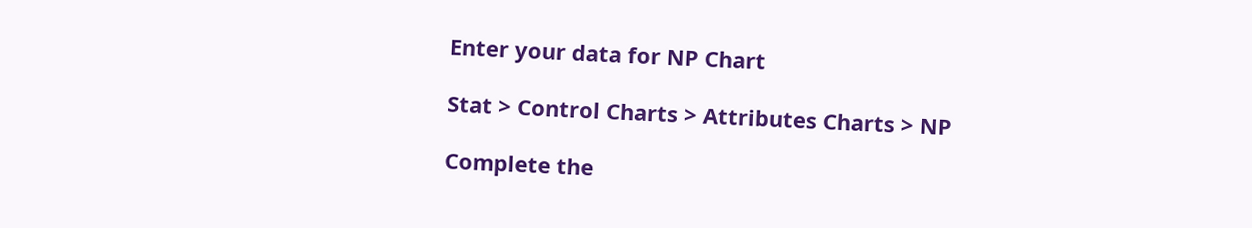Enter your data for NP Chart

Stat > Control Charts > Attributes Charts > NP

Complete the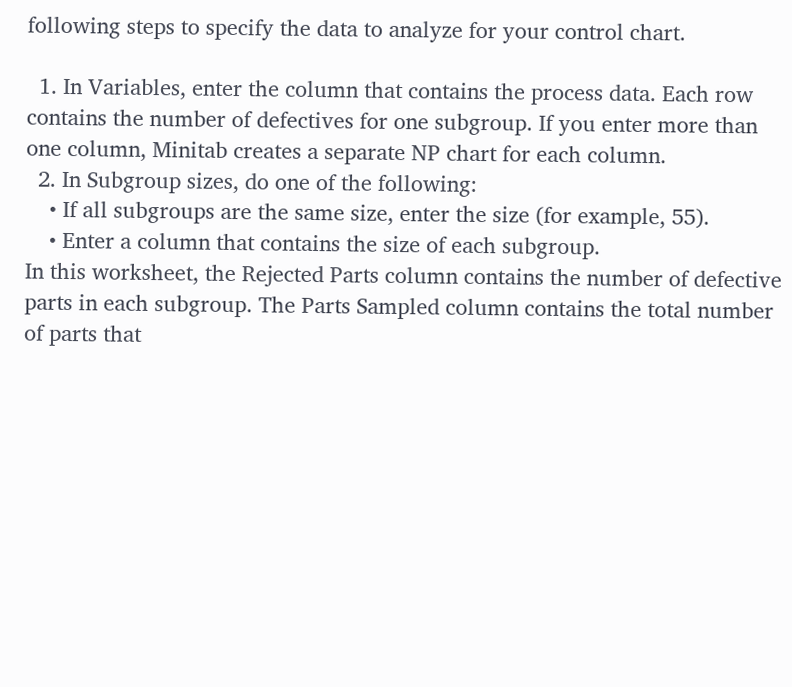following steps to specify the data to analyze for your control chart.

  1. In Variables, enter the column that contains the process data. Each row contains the number of defectives for one subgroup. If you enter more than one column, Minitab creates a separate NP chart for each column.
  2. In Subgroup sizes, do one of the following:
    • If all subgroups are the same size, enter the size (for example, 55).
    • Enter a column that contains the size of each subgroup.
In this worksheet, the Rejected Parts column contains the number of defective parts in each subgroup. The Parts Sampled column contains the total number of parts that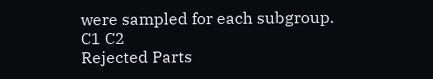were sampled for each subgroup.
C1 C2
Rejected Parts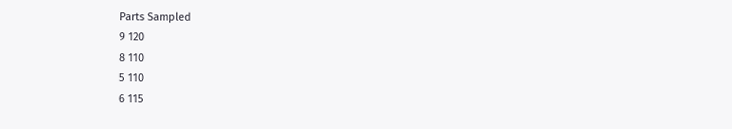Parts Sampled
9 120
8 110
5 110
6 115